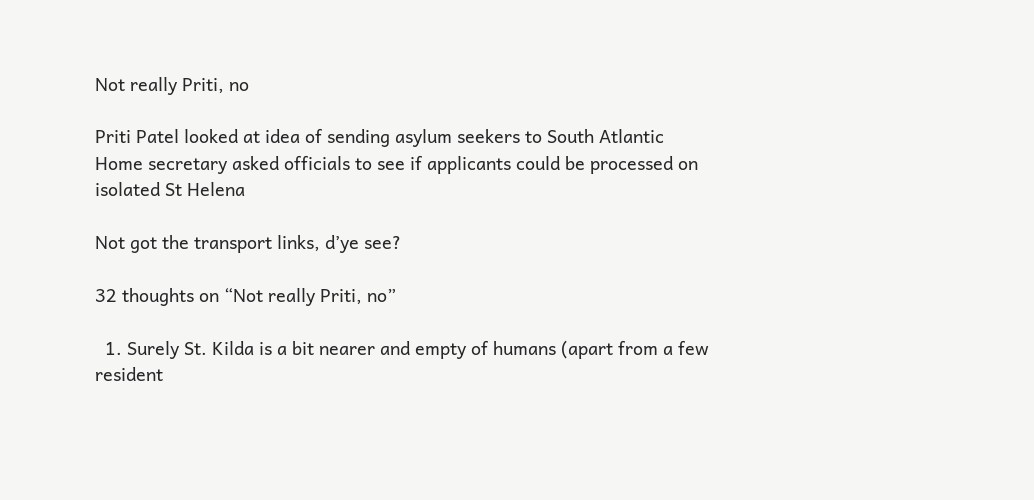Not really Priti, no

Priti Patel looked at idea of sending asylum seekers to South Atlantic
Home secretary asked officials to see if applicants could be processed on isolated St Helena

Not got the transport links, d’ye see?

32 thoughts on “Not really Priti, no”

  1. Surely St. Kilda is a bit nearer and empty of humans (apart from a few resident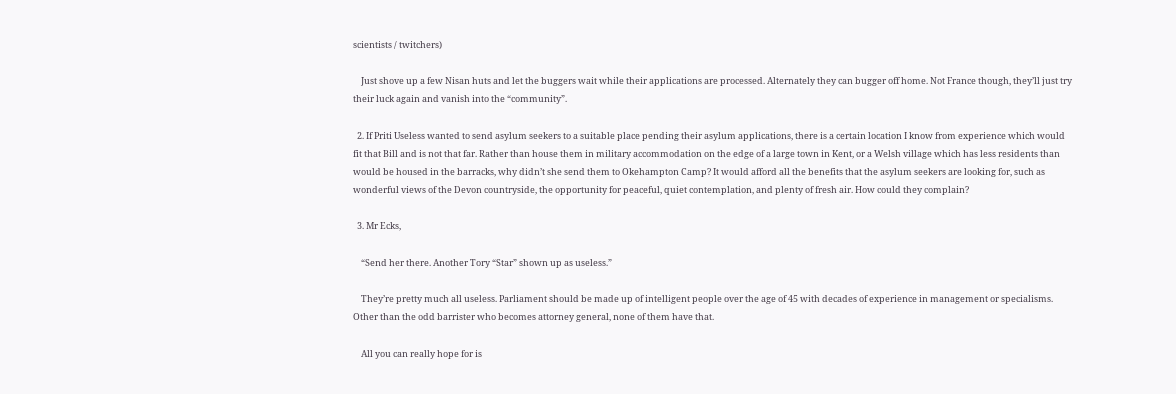scientists / twitchers)

    Just shove up a few Nisan huts and let the buggers wait while their applications are processed. Alternately they can bugger off home. Not France though, they’ll just try their luck again and vanish into the “community”.

  2. If Priti Useless wanted to send asylum seekers to a suitable place pending their asylum applications, there is a certain location I know from experience which would fit that Bill and is not that far. Rather than house them in military accommodation on the edge of a large town in Kent, or a Welsh village which has less residents than would be housed in the barracks, why didn’t she send them to Okehampton Camp? It would afford all the benefits that the asylum seekers are looking for, such as wonderful views of the Devon countryside, the opportunity for peaceful, quiet contemplation, and plenty of fresh air. How could they complain?

  3. Mr Ecks,

    “Send her there. Another Tory “Star” shown up as useless.”

    They’re pretty much all useless. Parliament should be made up of intelligent people over the age of 45 with decades of experience in management or specialisms. Other than the odd barrister who becomes attorney general, none of them have that.

    All you can really hope for is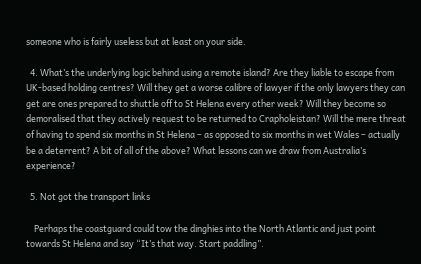someone who is fairly useless but at least on your side.

  4. What’s the underlying logic behind using a remote island? Are they liable to escape from UK-based holding centres? Will they get a worse calibre of lawyer if the only lawyers they can get are ones prepared to shuttle off to St Helena every other week? Will they become so demoralised that they actively request to be returned to Crapholeistan? Will the mere threat of having to spend six months in St Helena – as opposed to six months in wet Wales – actually be a deterrent? A bit of all of the above? What lessons can we draw from Australia’s experience?

  5. Not got the transport links

    Perhaps the coastguard could tow the dinghies into the North Atlantic and just point towards St Helena and say “It’s that way. Start paddling”.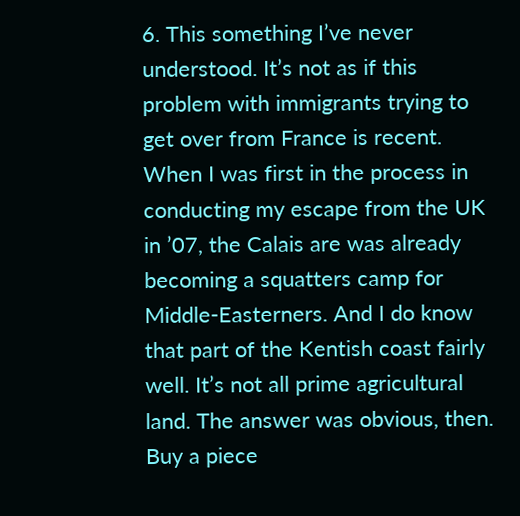6. This something I’ve never understood. It’s not as if this problem with immigrants trying to get over from France is recent. When I was first in the process in conducting my escape from the UK in ’07, the Calais are was already becoming a squatters camp for Middle-Easterners. And I do know that part of the Kentish coast fairly well. It’s not all prime agricultural land. The answer was obvious, then. Buy a piece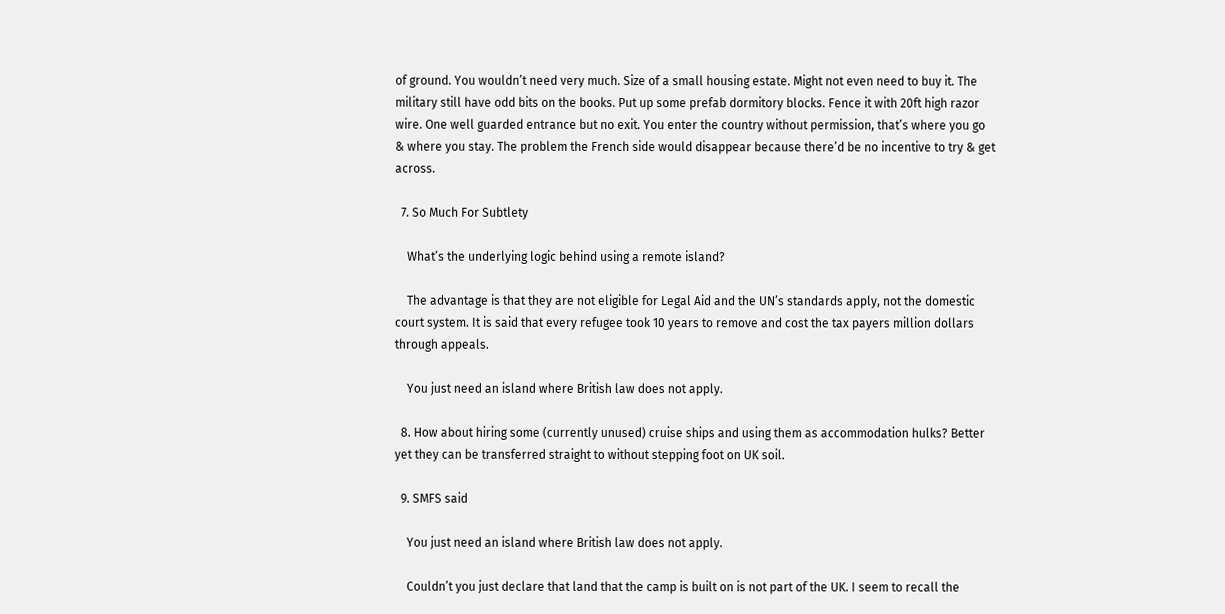of ground. You wouldn’t need very much. Size of a small housing estate. Might not even need to buy it. The military still have odd bits on the books. Put up some prefab dormitory blocks. Fence it with 20ft high razor wire. One well guarded entrance but no exit. You enter the country without permission, that’s where you go & where you stay. The problem the French side would disappear because there’d be no incentive to try & get across.

  7. So Much For Subtlety

    What’s the underlying logic behind using a remote island?

    The advantage is that they are not eligible for Legal Aid and the UN’s standards apply, not the domestic court system. It is said that every refugee took 10 years to remove and cost the tax payers million dollars through appeals.

    You just need an island where British law does not apply.

  8. How about hiring some (currently unused) cruise ships and using them as accommodation hulks? Better yet they can be transferred straight to without stepping foot on UK soil.

  9. SMFS said

    You just need an island where British law does not apply.

    Couldn’t you just declare that land that the camp is built on is not part of the UK. I seem to recall the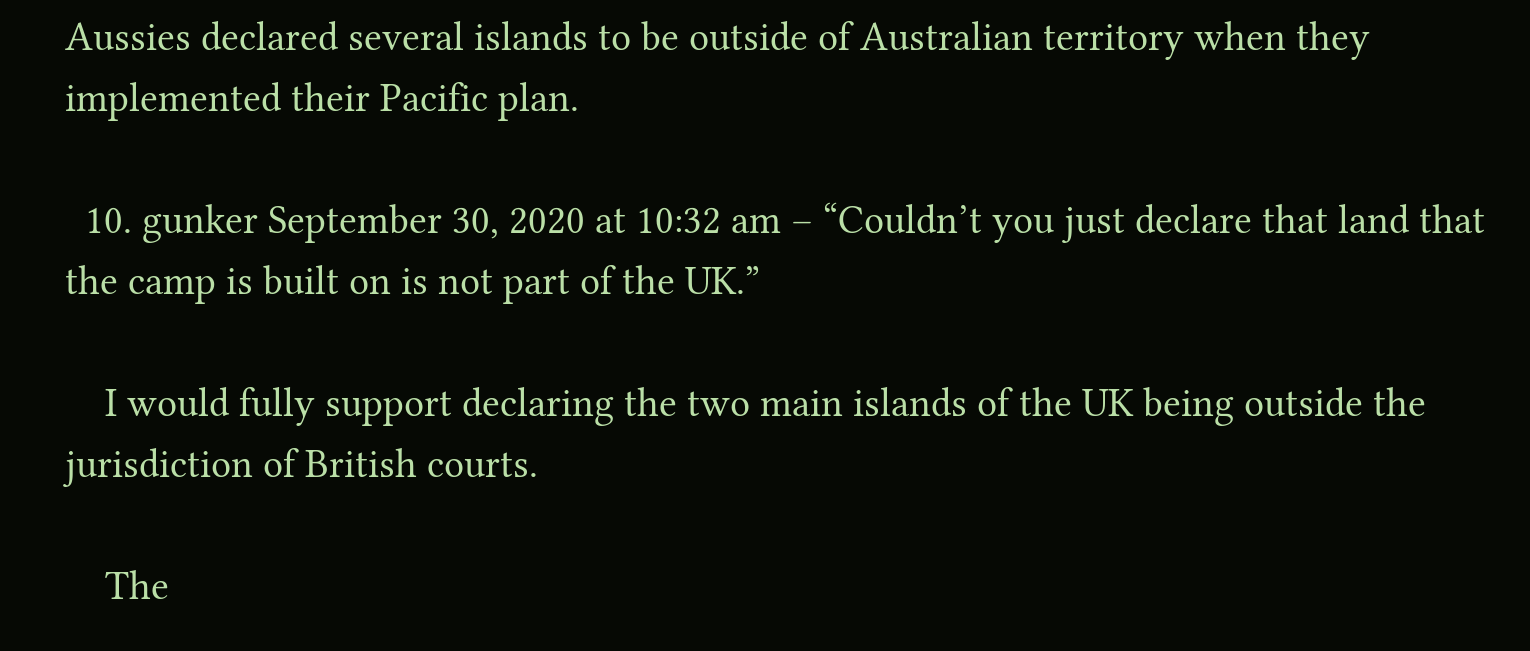Aussies declared several islands to be outside of Australian territory when they implemented their Pacific plan.

  10. gunker September 30, 2020 at 10:32 am – “Couldn’t you just declare that land that the camp is built on is not part of the UK.”

    I would fully support declaring the two main islands of the UK being outside the jurisdiction of British courts.

    The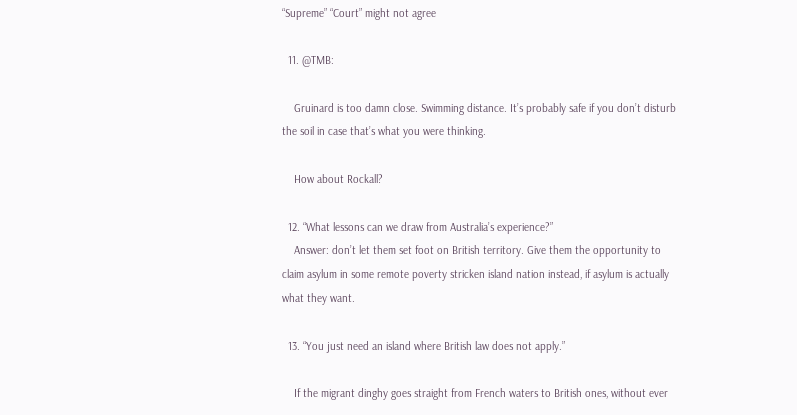“Supreme” “Court” might not agree

  11. @TMB:

    Gruinard is too damn close. Swimming distance. It’s probably safe if you don’t disturb the soil in case that’s what you were thinking.

    How about Rockall?

  12. “What lessons can we draw from Australia’s experience?”
    Answer: don’t let them set foot on British territory. Give them the opportunity to claim asylum in some remote poverty stricken island nation instead, if asylum is actually what they want.

  13. “You just need an island where British law does not apply.”

    If the migrant dinghy goes straight from French waters to British ones, without ever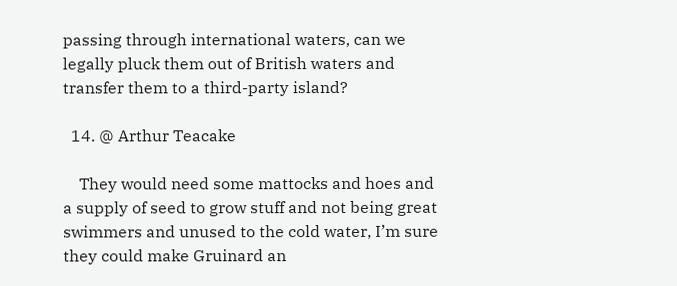passing through international waters, can we legally pluck them out of British waters and transfer them to a third-party island?

  14. @ Arthur Teacake

    They would need some mattocks and hoes and a supply of seed to grow stuff and not being great swimmers and unused to the cold water, I’m sure they could make Gruinard an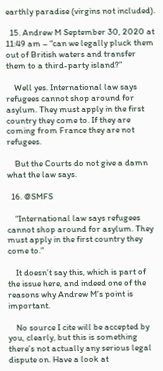earthly paradise (virgins not included).

  15. Andrew M September 30, 2020 at 11:49 am – “can we legally pluck them out of British waters and transfer them to a third-party island?”

    Well yes. International law says refugees cannot shop around for asylum. They must apply in the first country they come to. If they are coming from France they are not refugees.

    But the Courts do not give a damn what the law says.

  16. @SMFS

    “International law says refugees cannot shop around for asylum. They must apply in the first country they come to.”

    It doesn’t say this, which is part of the issue here, and indeed one of the reasons why Andrew M’s point is important.

    No source I cite will be accepted by you, clearly, but this is something there’s not actually any serious legal dispute on. Have a look at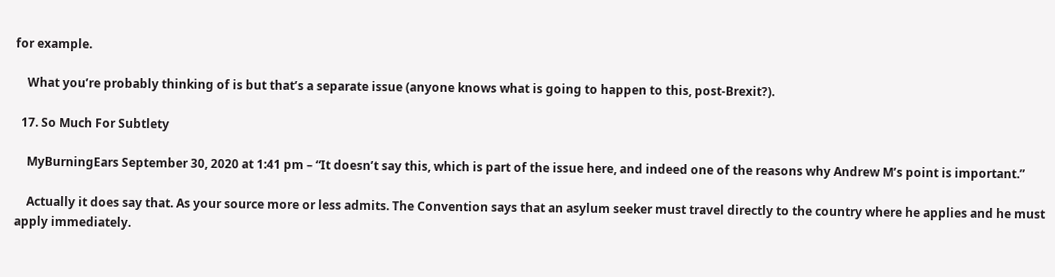for example.

    What you’re probably thinking of is but that’s a separate issue (anyone knows what is going to happen to this, post-Brexit?).

  17. So Much For Subtlety

    MyBurningEars September 30, 2020 at 1:41 pm – “It doesn’t say this, which is part of the issue here, and indeed one of the reasons why Andrew M’s point is important.”

    Actually it does say that. As your source more or less admits. The Convention says that an asylum seeker must travel directly to the country where he applies and he must apply immediately.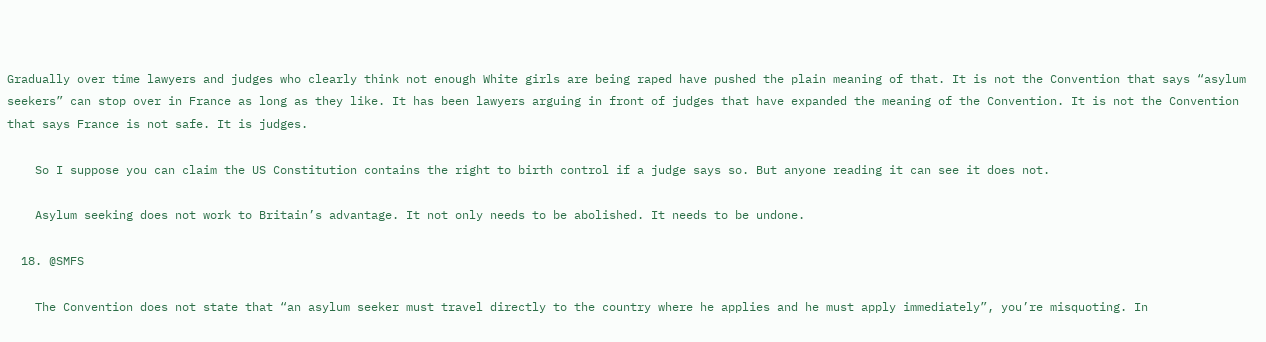Gradually over time lawyers and judges who clearly think not enough White girls are being raped have pushed the plain meaning of that. It is not the Convention that says “asylum seekers” can stop over in France as long as they like. It has been lawyers arguing in front of judges that have expanded the meaning of the Convention. It is not the Convention that says France is not safe. It is judges.

    So I suppose you can claim the US Constitution contains the right to birth control if a judge says so. But anyone reading it can see it does not.

    Asylum seeking does not work to Britain’s advantage. It not only needs to be abolished. It needs to be undone.

  18. @SMFS

    The Convention does not state that “an asylum seeker must travel directly to the country where he applies and he must apply immediately”, you’re misquoting. In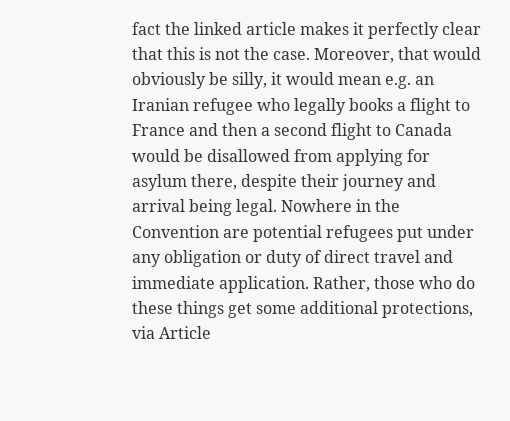fact the linked article makes it perfectly clear that this is not the case. Moreover, that would obviously be silly, it would mean e.g. an Iranian refugee who legally books a flight to France and then a second flight to Canada would be disallowed from applying for asylum there, despite their journey and arrival being legal. Nowhere in the Convention are potential refugees put under any obligation or duty of direct travel and immediate application. Rather, those who do these things get some additional protections, via Article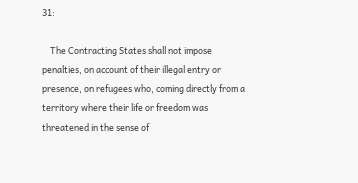31:

    The Contracting States shall not impose penalties, on account of their illegal entry or presence, on refugees who, coming directly from a territory where their life or freedom was threatened in the sense of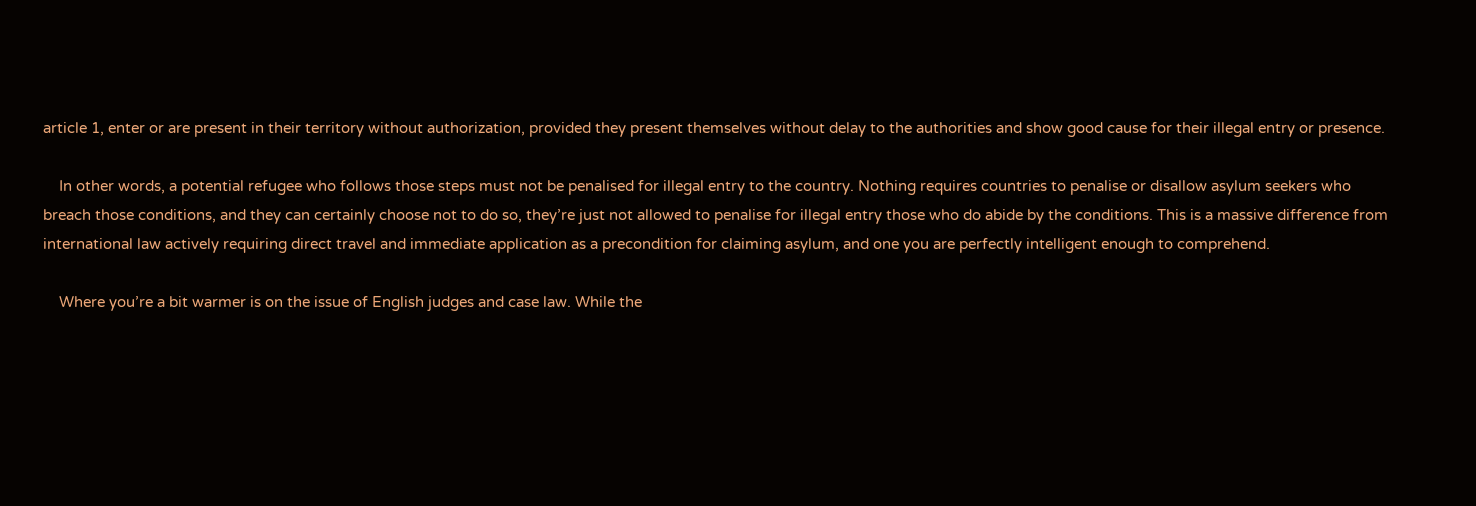article 1, enter or are present in their territory without authorization, provided they present themselves without delay to the authorities and show good cause for their illegal entry or presence.

    In other words, a potential refugee who follows those steps must not be penalised for illegal entry to the country. Nothing requires countries to penalise or disallow asylum seekers who breach those conditions, and they can certainly choose not to do so, they’re just not allowed to penalise for illegal entry those who do abide by the conditions. This is a massive difference from international law actively requiring direct travel and immediate application as a precondition for claiming asylum, and one you are perfectly intelligent enough to comprehend.

    Where you’re a bit warmer is on the issue of English judges and case law. While the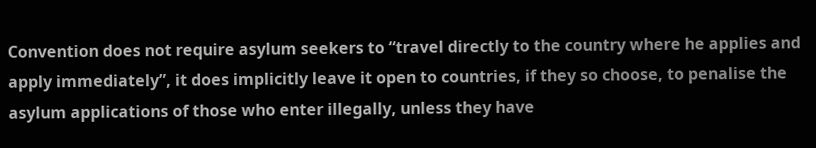Convention does not require asylum seekers to “travel directly to the country where he applies and apply immediately”, it does implicitly leave it open to countries, if they so choose, to penalise the asylum applications of those who enter illegally, unless they have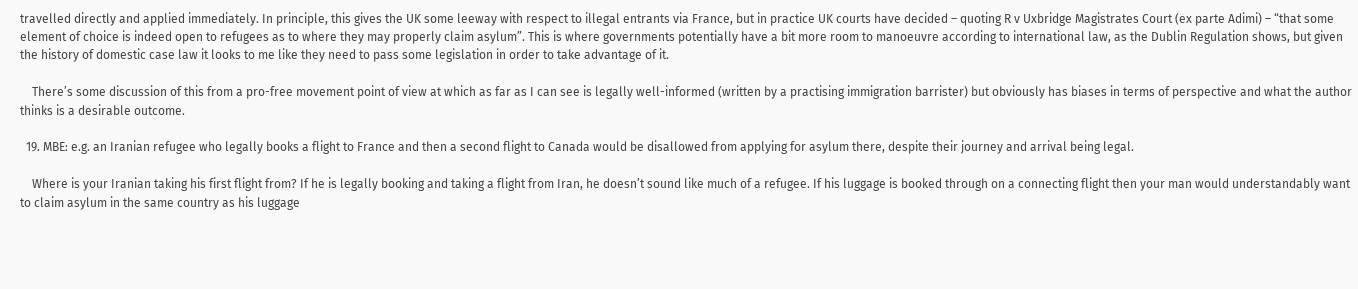travelled directly and applied immediately. In principle, this gives the UK some leeway with respect to illegal entrants via France, but in practice UK courts have decided – quoting R v Uxbridge Magistrates Court (ex parte Adimi) – “that some element of choice is indeed open to refugees as to where they may properly claim asylum”. This is where governments potentially have a bit more room to manoeuvre according to international law, as the Dublin Regulation shows, but given the history of domestic case law it looks to me like they need to pass some legislation in order to take advantage of it.

    There’s some discussion of this from a pro-free movement point of view at which as far as I can see is legally well-informed (written by a practising immigration barrister) but obviously has biases in terms of perspective and what the author thinks is a desirable outcome.

  19. MBE: e.g. an Iranian refugee who legally books a flight to France and then a second flight to Canada would be disallowed from applying for asylum there, despite their journey and arrival being legal.

    Where is your Iranian taking his first flight from? If he is legally booking and taking a flight from Iran, he doesn’t sound like much of a refugee. If his luggage is booked through on a connecting flight then your man would understandably want to claim asylum in the same country as his luggage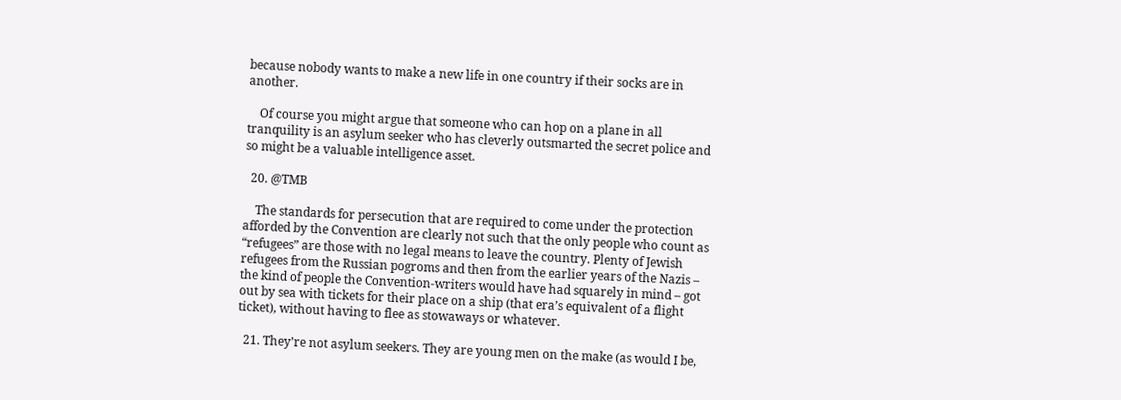because nobody wants to make a new life in one country if their socks are in another.

    Of course you might argue that someone who can hop on a plane in all tranquility is an asylum seeker who has cleverly outsmarted the secret police and so might be a valuable intelligence asset.

  20. @TMB

    The standards for persecution that are required to come under the protection afforded by the Convention are clearly not such that the only people who count as “refugees” are those with no legal means to leave the country. Plenty of Jewish refugees from the Russian pogroms and then from the earlier years of the Nazis – the kind of people the Convention-writers would have had squarely in mind – got out by sea with tickets for their place on a ship (that era’s equivalent of a flight ticket), without having to flee as stowaways or whatever.

  21. They’re not asylum seekers. They are young men on the make (as would I be,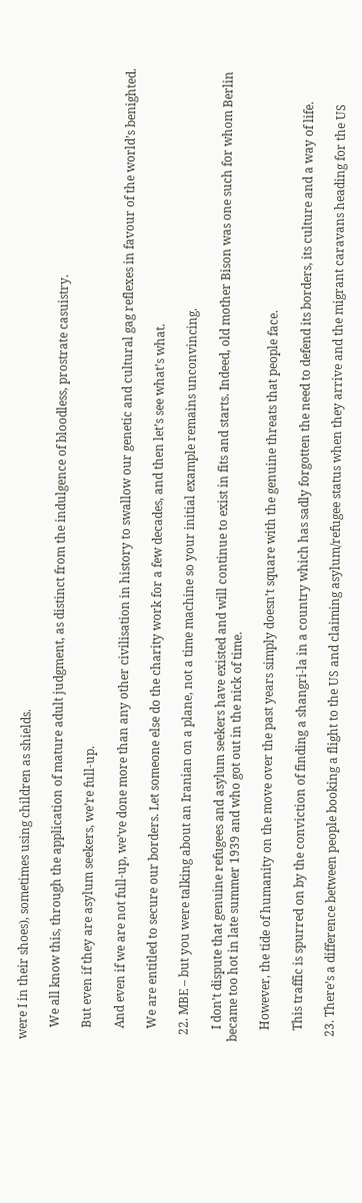were I in their shoes), sometimes using children as shields.

    We all know this, through the application of mature adult judgment, as distinct from the indulgence of bloodless, prostrate casuistry.

    But even if they are asylum seekers, we’re full-up.

    And even if we are not full-up, we’ve done more than any other civilisation in history to swallow our genetic and cultural gag reflexes in favour of the world’s benighted.

    We are entitled to secure our borders. Let someone else do the charity work for a few decades, and then let’s see what’s what.

  22. MBE – but you were talking about an Iranian on a plane, not a time machine so your initial example remains unconvincing.

    I don’t dispute that genuine refugees and asylum seekers have existed and will continue to exist in fits and starts. Indeed, old mother Bison was one such for whom Berlin became too hot in late summer 1939 and who got out in the nick of time.

    However, the tide of humanity on the move over the past years simply doesn’t square with the genuine threats that people face.

    This traffic is spurred on by the conviction of finding a shangri-la in a country which has sadly forgotten the need to defend its borders, its culture and a way of life.

  23. There’s a difference between people booking a flight to the US and claiming asylum/refugee status when they arrive and the migrant caravans heading for the US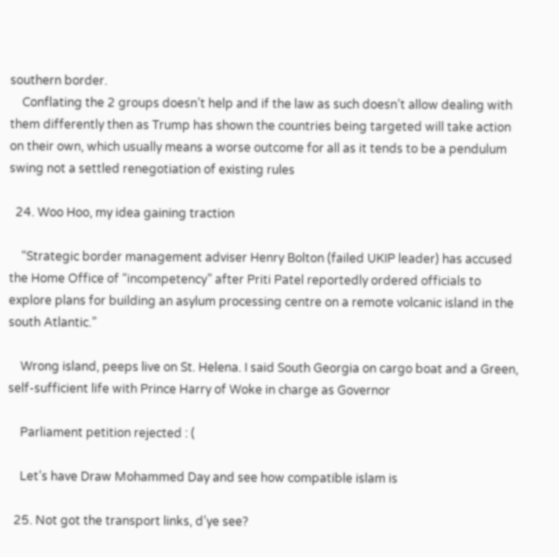southern border.
    Conflating the 2 groups doesn’t help and if the law as such doesn’t allow dealing with them differently then as Trump has shown the countries being targeted will take action on their own, which usually means a worse outcome for all as it tends to be a pendulum swing not a settled renegotiation of existing rules

  24. Woo Hoo, my idea gaining traction

    “Strategic border management adviser Henry Bolton (failed UKIP leader) has accused the Home Office of “incompetency” after Priti Patel reportedly ordered officials to explore plans for building an asylum processing centre on a remote volcanic island in the south Atlantic.”

    Wrong island, peeps live on St. Helena. I said South Georgia on cargo boat and a Green, self-sufficient life with Prince Harry of Woke in charge as Governor

    Parliament petition rejected : (

    Let’s have Draw Mohammed Day and see how compatible islam is

  25. Not got the transport links, d’ye see?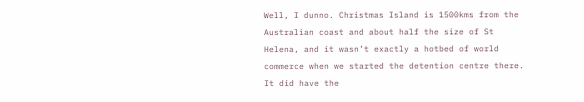Well, I dunno. Christmas Island is 1500kms from the Australian coast and about half the size of St Helena, and it wasn’t exactly a hotbed of world commerce when we started the detention centre there. It did have the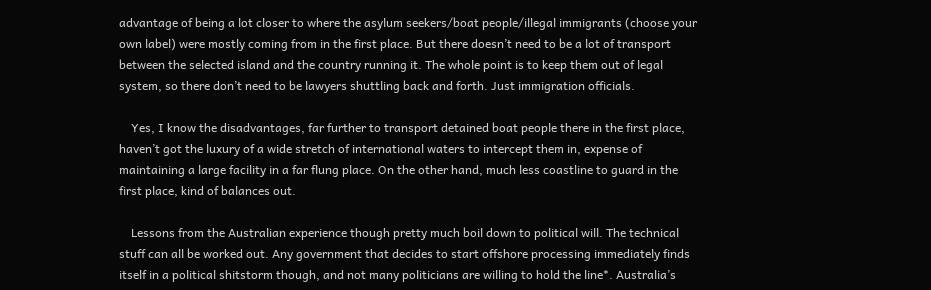advantage of being a lot closer to where the asylum seekers/boat people/illegal immigrants (choose your own label) were mostly coming from in the first place. But there doesn’t need to be a lot of transport between the selected island and the country running it. The whole point is to keep them out of legal system, so there don’t need to be lawyers shuttling back and forth. Just immigration officials.

    Yes, I know the disadvantages, far further to transport detained boat people there in the first place, haven’t got the luxury of a wide stretch of international waters to intercept them in, expense of maintaining a large facility in a far flung place. On the other hand, much less coastline to guard in the first place, kind of balances out.

    Lessons from the Australian experience though pretty much boil down to political will. The technical stuff can all be worked out. Any government that decides to start offshore processing immediately finds itself in a political shitstorm though, and not many politicians are willing to hold the line*. Australia’s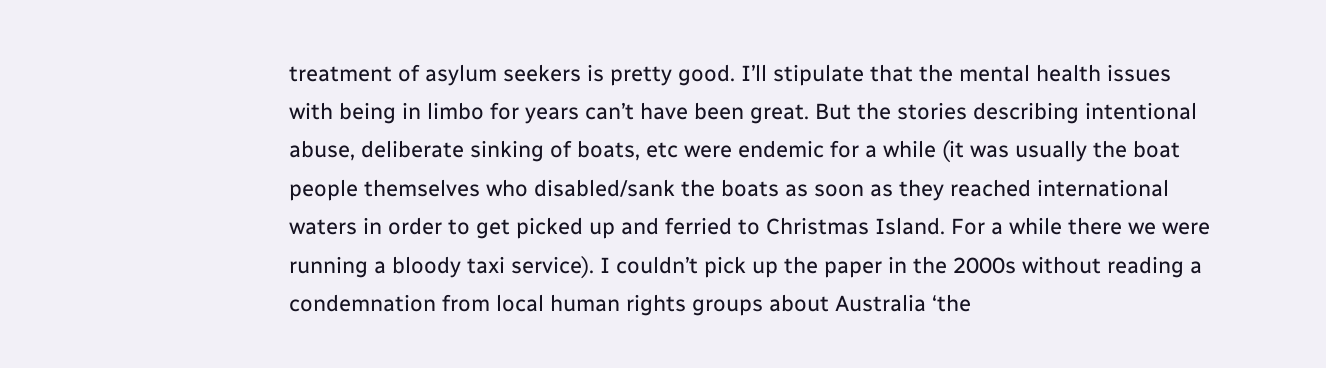treatment of asylum seekers is pretty good. I’ll stipulate that the mental health issues with being in limbo for years can’t have been great. But the stories describing intentional abuse, deliberate sinking of boats, etc were endemic for a while (it was usually the boat people themselves who disabled/sank the boats as soon as they reached international waters in order to get picked up and ferried to Christmas Island. For a while there we were running a bloody taxi service). I couldn’t pick up the paper in the 2000s without reading a condemnation from local human rights groups about Australia ‘the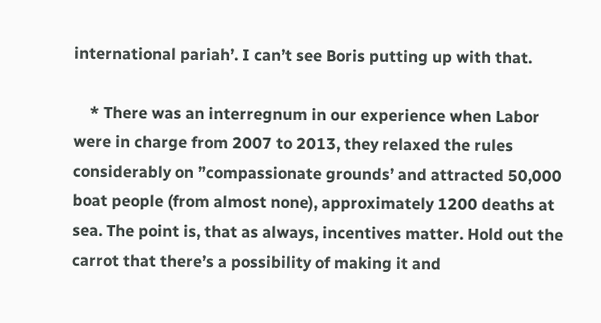international pariah’. I can’t see Boris putting up with that.

    * There was an interregnum in our experience when Labor were in charge from 2007 to 2013, they relaxed the rules considerably on ”compassionate grounds’ and attracted 50,000 boat people (from almost none), approximately 1200 deaths at sea. The point is, that as always, incentives matter. Hold out the carrot that there’s a possibility of making it and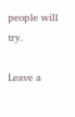people will try.

Leave a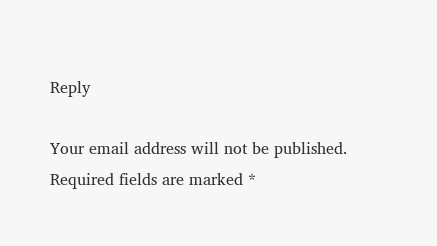Reply

Your email address will not be published. Required fields are marked *